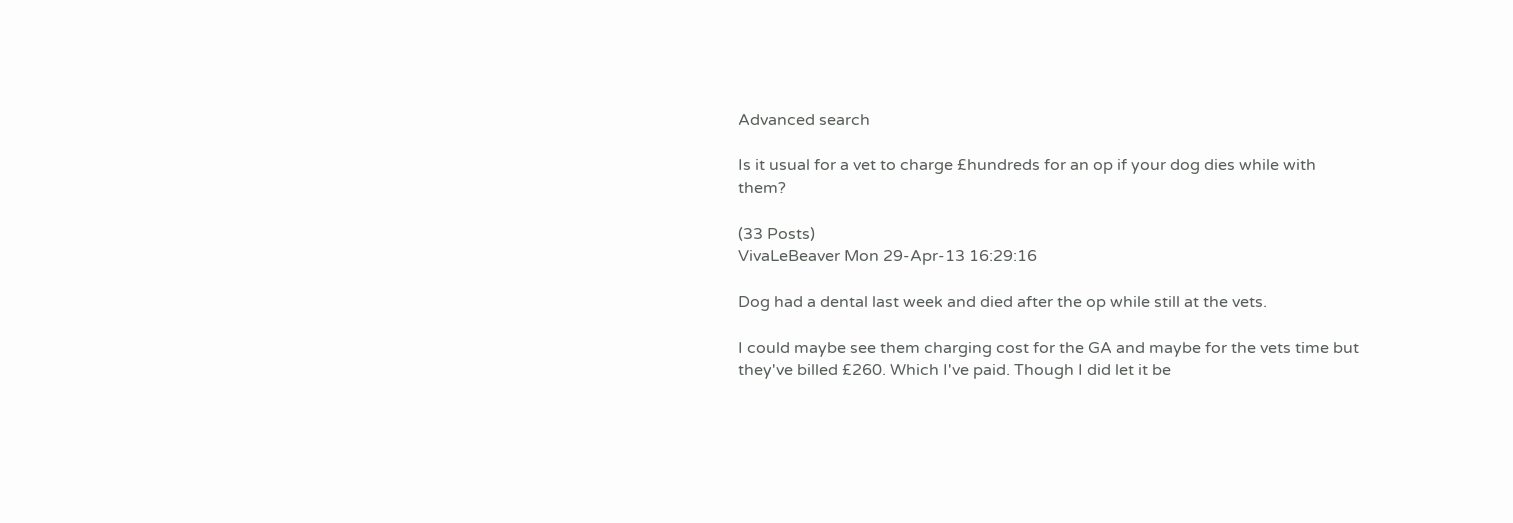Advanced search

Is it usual for a vet to charge £hundreds for an op if your dog dies while with them?

(33 Posts)
VivaLeBeaver Mon 29-Apr-13 16:29:16

Dog had a dental last week and died after the op while still at the vets.

I could maybe see them charging cost for the GA and maybe for the vets time but they've billed £260. Which I've paid. Though I did let it be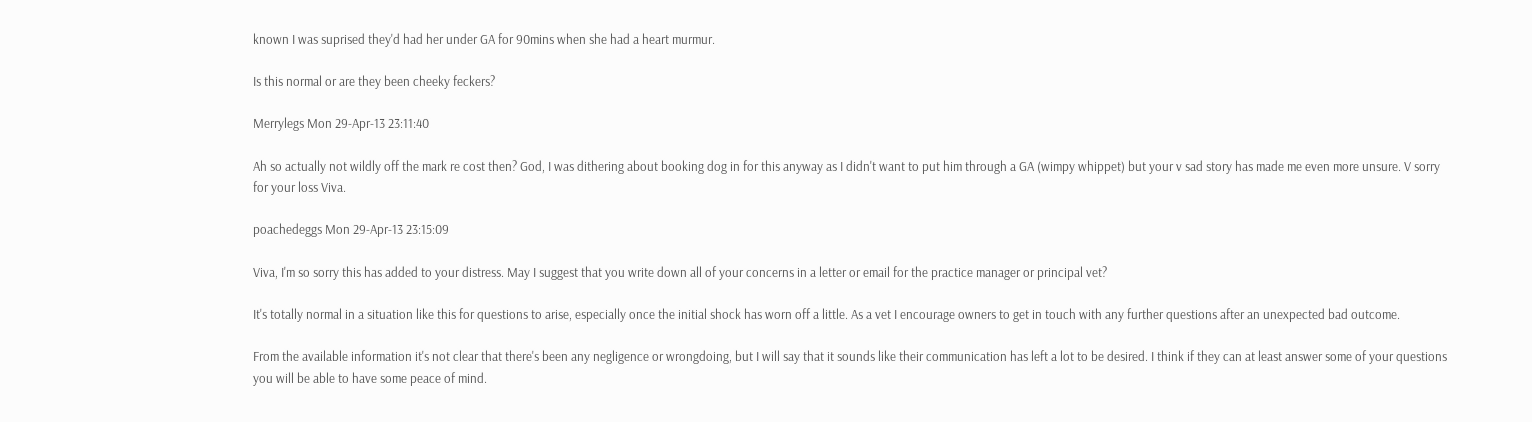known I was suprised they'd had her under GA for 90mins when she had a heart murmur.

Is this normal or are they been cheeky feckers?

Merrylegs Mon 29-Apr-13 23:11:40

Ah so actually not wildly off the mark re cost then? God, I was dithering about booking dog in for this anyway as I didn't want to put him through a GA (wimpy whippet) but your v sad story has made me even more unsure. V sorry for your loss Viva.

poachedeggs Mon 29-Apr-13 23:15:09

Viva, I'm so sorry this has added to your distress. May I suggest that you write down all of your concerns in a letter or email for the practice manager or principal vet?

It's totally normal in a situation like this for questions to arise, especially once the initial shock has worn off a little. As a vet I encourage owners to get in touch with any further questions after an unexpected bad outcome.

From the available information it's not clear that there's been any negligence or wrongdoing, but I will say that it sounds like their communication has left a lot to be desired. I think if they can at least answer some of your questions you will be able to have some peace of mind.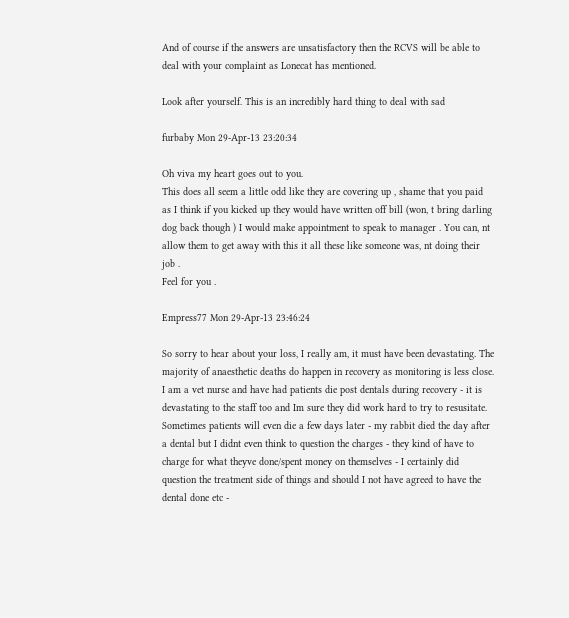And of course if the answers are unsatisfactory then the RCVS will be able to deal with your complaint as Lonecat has mentioned.

Look after yourself. This is an incredibly hard thing to deal with sad

furbaby Mon 29-Apr-13 23:20:34

Oh viva my heart goes out to you.
This does all seem a little odd like they are covering up , shame that you paid as I think if you kicked up they would have written off bill (won, t bring darling dog back though ) I would make appointment to speak to manager . You can, nt allow them to get away with this it all these like someone was, nt doing their job .
Feel for you .

Empress77 Mon 29-Apr-13 23:46:24

So sorry to hear about your loss, I really am, it must have been devastating. The majority of anaesthetic deaths do happen in recovery as monitoring is less close. I am a vet nurse and have had patients die post dentals during recovery - it is devastating to the staff too and Im sure they did work hard to try to resusitate. Sometimes patients will even die a few days later - my rabbit died the day after a dental but I didnt even think to question the charges - they kind of have to charge for what theyve done/spent money on themselves - I certainly did question the treatment side of things and should I not have agreed to have the dental done etc -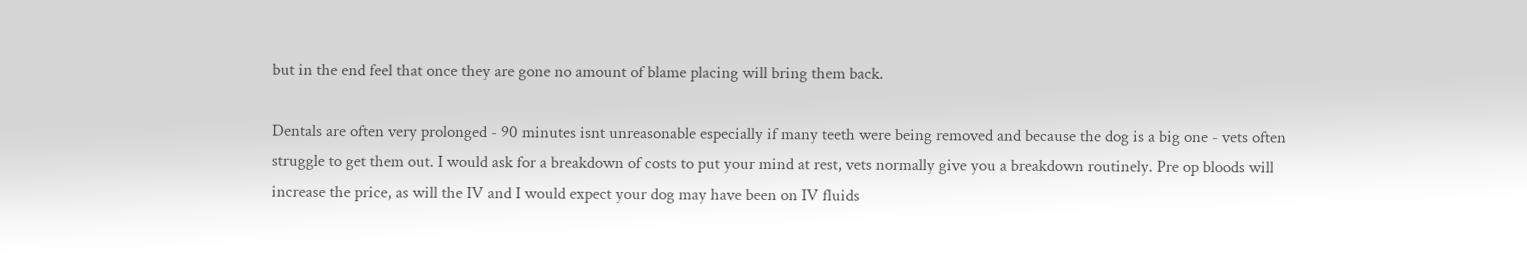but in the end feel that once they are gone no amount of blame placing will bring them back.

Dentals are often very prolonged - 90 minutes isnt unreasonable especially if many teeth were being removed and because the dog is a big one - vets often struggle to get them out. I would ask for a breakdown of costs to put your mind at rest, vets normally give you a breakdown routinely. Pre op bloods will increase the price, as will the IV and I would expect your dog may have been on IV fluids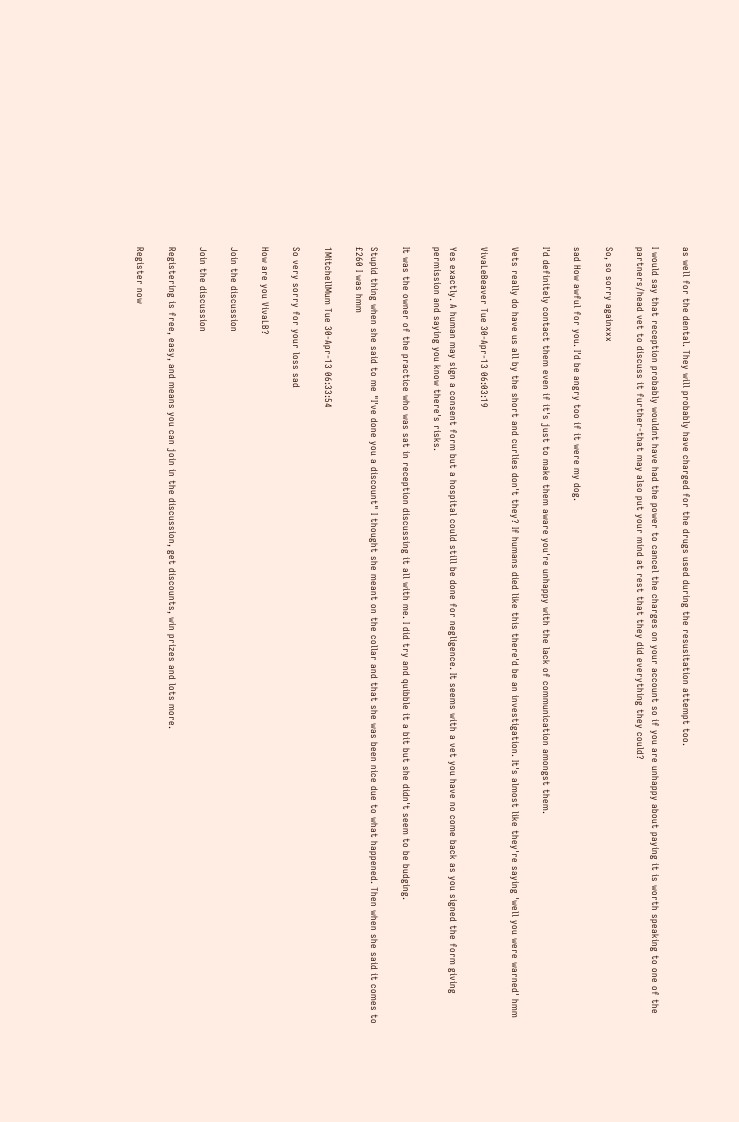as well for the dental. They will probably have charged for the drugs used during the resusitation attempt too.

I would say that reception probably wouldnt have had the power to cancel the charges on your account so if you are unhappy about paying it is worth speaking to one of the partners/head vet to discuss it further-that may also put your mind at rest that they did everything they could?

So, so sorry againxxx

sad How awful for you. I'd be angry too if it were my dog.

I'd definitely contact them even if it's just to make them aware you're unhappy with the lack of communication amongst them.

Vets really do have us all by the short and curlies don't they? If humans died like this there'd be an investigation. It's almost like they're saying 'well you were warned' hmm

VivaLeBeaver Tue 30-Apr-13 06:03:19

Yes exactly. A human may sign a consent form but a hospital could still be done for negligence. It seems with a vet you have no come back as you signed the form giving permission and saying you know there's risks.

It was the owner of the practice who was sat in reception discussing it all with me. I did try and quibble it a bit but she didn't seem to be budging.

Stupid thing when she said to me "I've done you a discount" I thought she meant on the collar and that she was been nice due to what happened. Then when she said it comes to £260 I was hmm

1MitchellMum Tue 30-Apr-13 06:33:54

So very sorry for your loss sad

How are you VivaLB?

Join the discussion

Join the discussion

Registering is free, easy, and means you can join in the discussion, get discounts, win prizes and lots more.

Register now